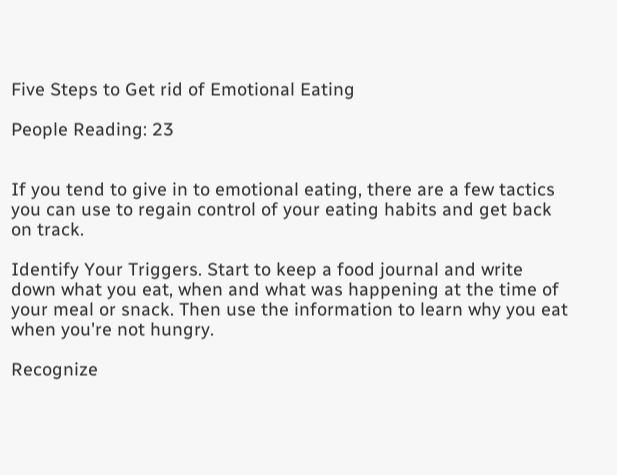Five Steps to Get rid of Emotional Eating

People Reading: 23


If you tend to give in to emotional eating, there are a few tactics you can use to regain control of your eating habits and get back on track.

Identify Your Triggers. Start to keep a food journal and write down what you eat, when and what was happening at the time of your meal or snack. Then use the information to learn why you eat when you're not hungry.

Recognize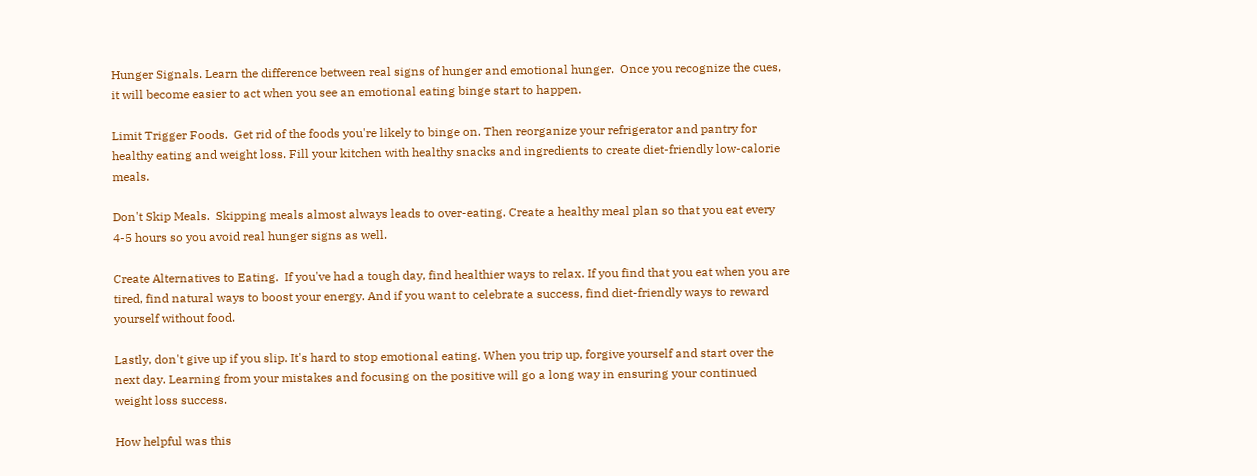Hunger Signals. Learn the difference between real signs of hunger and emotional hunger.  Once you recognize the cues, it will become easier to act when you see an emotional eating binge start to happen.

Limit Trigger Foods.  Get rid of the foods you're likely to binge on. Then reorganize your refrigerator and pantry for healthy eating and weight loss. Fill your kitchen with healthy snacks and ingredients to create diet-friendly low-calorie meals.

Don't Skip Meals.  Skipping meals almost always leads to over-eating. Create a healthy meal plan so that you eat every 4-5 hours so you avoid real hunger signs as well.

Create Alternatives to Eating.  If you've had a tough day, find healthier ways to relax. If you find that you eat when you are tired, find natural ways to boost your energy. And if you want to celebrate a success, find diet-friendly ways to reward yourself without food.

Lastly, don't give up if you slip. It's hard to stop emotional eating. When you trip up, forgive yourself and start over the next day. Learning from your mistakes and focusing on the positive will go a long way in ensuring your continued weight loss success.

How helpful was this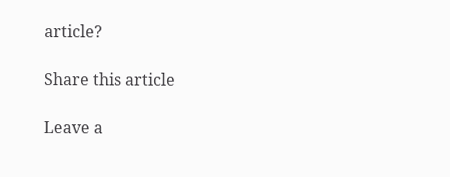article?

Share this article

Leave a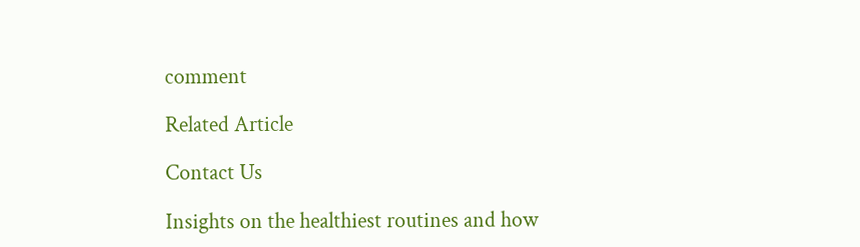comment

Related Article

Contact Us

Insights on the healthiest routines and how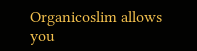Organicoslim allows you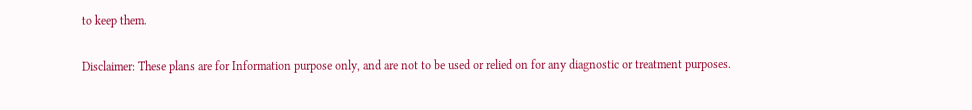to keep them.

Disclaimer: These plans are for Information purpose only, and are not to be used or relied on for any diagnostic or treatment purposes.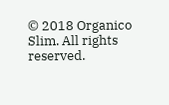© 2018 Organico Slim. All rights reserved.